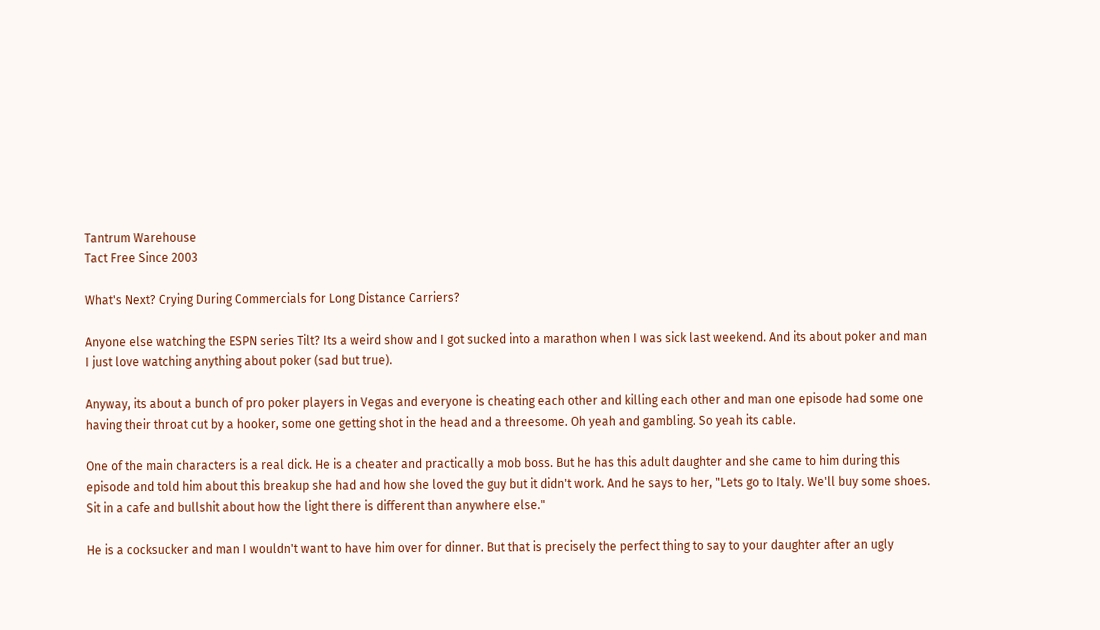Tantrum Warehouse
Tact Free Since 2003

What's Next? Crying During Commercials for Long Distance Carriers?

Anyone else watching the ESPN series Tilt? Its a weird show and I got sucked into a marathon when I was sick last weekend. And its about poker and man I just love watching anything about poker (sad but true).

Anyway, its about a bunch of pro poker players in Vegas and everyone is cheating each other and killing each other and man one episode had some one having their throat cut by a hooker, some one getting shot in the head and a threesome. Oh yeah and gambling. So yeah its cable.

One of the main characters is a real dick. He is a cheater and practically a mob boss. But he has this adult daughter and she came to him during this episode and told him about this breakup she had and how she loved the guy but it didn't work. And he says to her, "Lets go to Italy. We'll buy some shoes. Sit in a cafe and bullshit about how the light there is different than anywhere else."

He is a cocksucker and man I wouldn't want to have him over for dinner. But that is precisely the perfect thing to say to your daughter after an ugly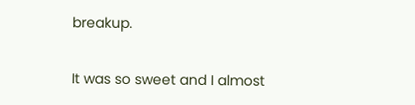breakup.

It was so sweet and I almost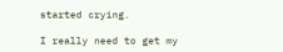started crying.

I really need to get my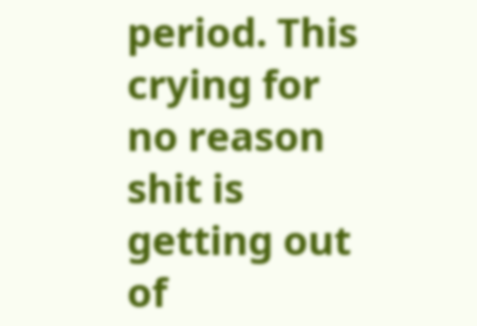period. This crying for no reason shit is getting out of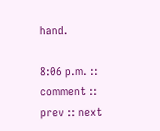hand.

8:06 p.m. :: comment ::
prev :: next